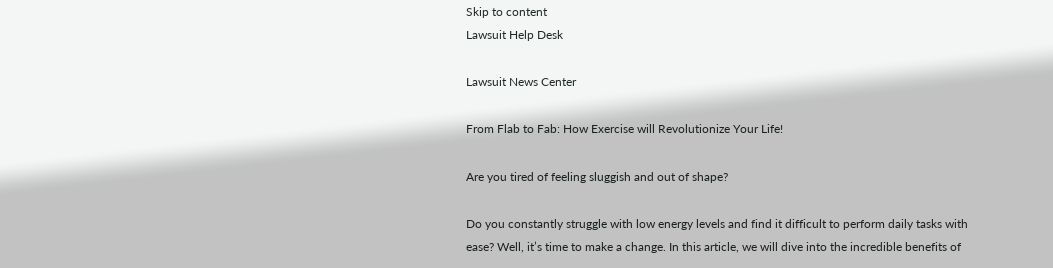Skip to content
Lawsuit Help Desk

Lawsuit News Center

From Flab to Fab: How Exercise will Revolutionize Your Life!

Are you tired of feeling sluggish and out of shape?

Do you constantly struggle with low energy levels and find it difficult to perform daily tasks with ease? Well, it’s time to make a change. In this article, we will dive into the incredible benefits of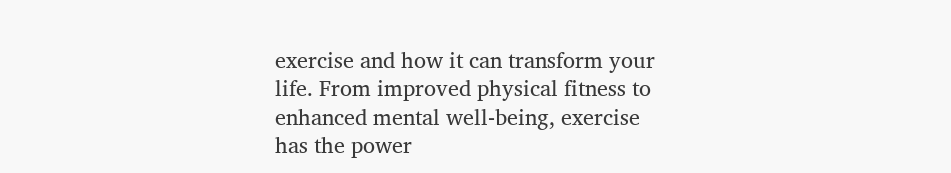exercise and how it can transform your life. From improved physical fitness to enhanced mental well-being, exercise has the power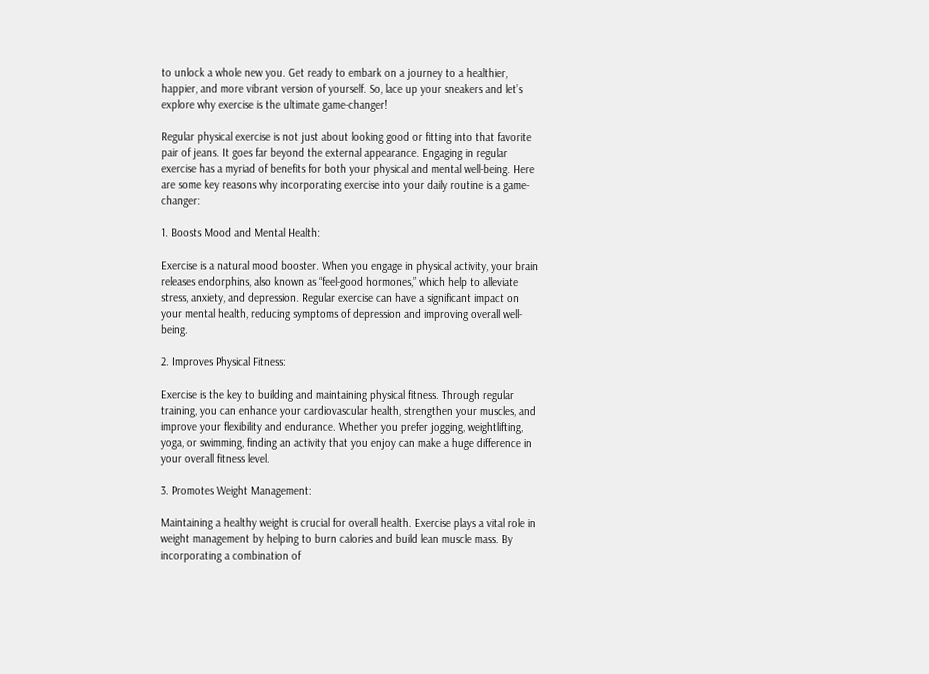to unlock a whole new you. Get ready to embark on a journey to a healthier, happier, and more vibrant version of yourself. So, lace up your sneakers and let’s explore why exercise is the ultimate game-changer!

Regular physical exercise is not just about looking good or fitting into that favorite pair of jeans. It goes far beyond the external appearance. Engaging in regular exercise has a myriad of benefits for both your physical and mental well-being. Here are some key reasons why incorporating exercise into your daily routine is a game-changer:

1. Boosts Mood and Mental Health:

Exercise is a natural mood booster. When you engage in physical activity, your brain releases endorphins, also known as “feel-good hormones,” which help to alleviate stress, anxiety, and depression. Regular exercise can have a significant impact on your mental health, reducing symptoms of depression and improving overall well-being.

2. Improves Physical Fitness:

Exercise is the key to building and maintaining physical fitness. Through regular training, you can enhance your cardiovascular health, strengthen your muscles, and improve your flexibility and endurance. Whether you prefer jogging, weightlifting, yoga, or swimming, finding an activity that you enjoy can make a huge difference in your overall fitness level.

3. Promotes Weight Management:

Maintaining a healthy weight is crucial for overall health. Exercise plays a vital role in weight management by helping to burn calories and build lean muscle mass. By incorporating a combination of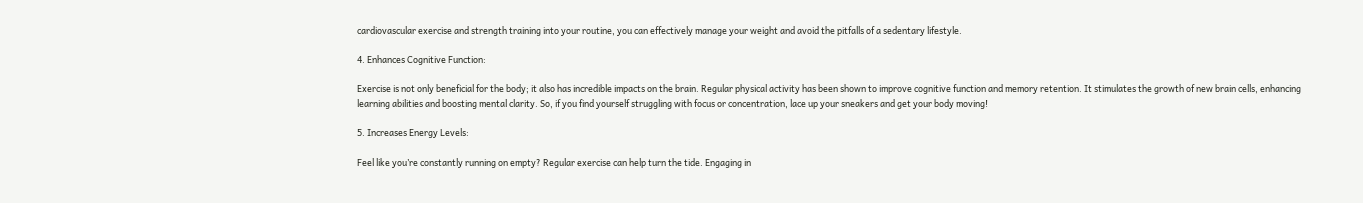cardiovascular exercise and strength training into your routine, you can effectively manage your weight and avoid the pitfalls of a sedentary lifestyle.

4. Enhances Cognitive Function:

Exercise is not only beneficial for the body; it also has incredible impacts on the brain. Regular physical activity has been shown to improve cognitive function and memory retention. It stimulates the growth of new brain cells, enhancing learning abilities and boosting mental clarity. So, if you find yourself struggling with focus or concentration, lace up your sneakers and get your body moving!

5. Increases Energy Levels:

Feel like you’re constantly running on empty? Regular exercise can help turn the tide. Engaging in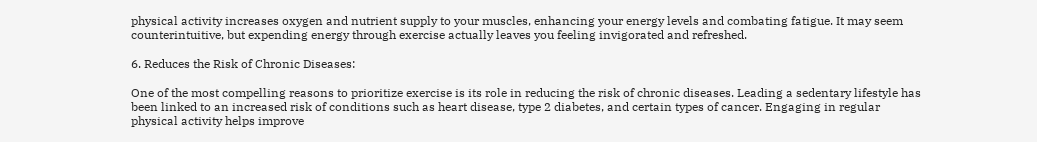physical activity increases oxygen and nutrient supply to your muscles, enhancing your energy levels and combating fatigue. It may seem counterintuitive, but expending energy through exercise actually leaves you feeling invigorated and refreshed.

6. Reduces the Risk of Chronic Diseases:

One of the most compelling reasons to prioritize exercise is its role in reducing the risk of chronic diseases. Leading a sedentary lifestyle has been linked to an increased risk of conditions such as heart disease, type 2 diabetes, and certain types of cancer. Engaging in regular physical activity helps improve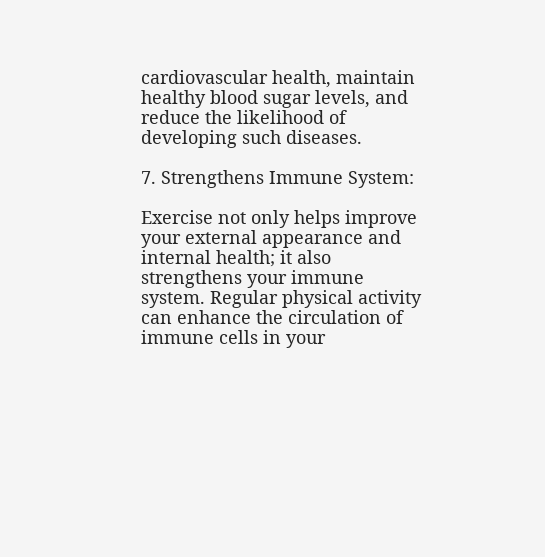cardiovascular health, maintain healthy blood sugar levels, and reduce the likelihood of developing such diseases.

7. Strengthens Immune System:

Exercise not only helps improve your external appearance and internal health; it also strengthens your immune system. Regular physical activity can enhance the circulation of immune cells in your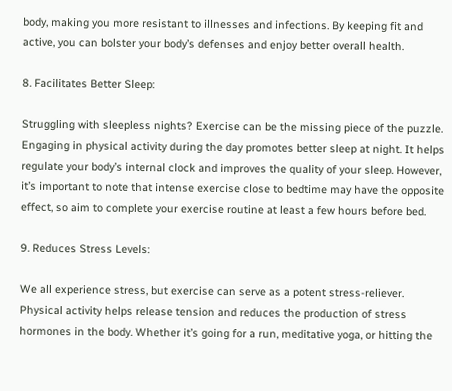body, making you more resistant to illnesses and infections. By keeping fit and active, you can bolster your body’s defenses and enjoy better overall health.

8. Facilitates Better Sleep:

Struggling with sleepless nights? Exercise can be the missing piece of the puzzle. Engaging in physical activity during the day promotes better sleep at night. It helps regulate your body’s internal clock and improves the quality of your sleep. However, it’s important to note that intense exercise close to bedtime may have the opposite effect, so aim to complete your exercise routine at least a few hours before bed.

9. Reduces Stress Levels:

We all experience stress, but exercise can serve as a potent stress-reliever. Physical activity helps release tension and reduces the production of stress hormones in the body. Whether it’s going for a run, meditative yoga, or hitting the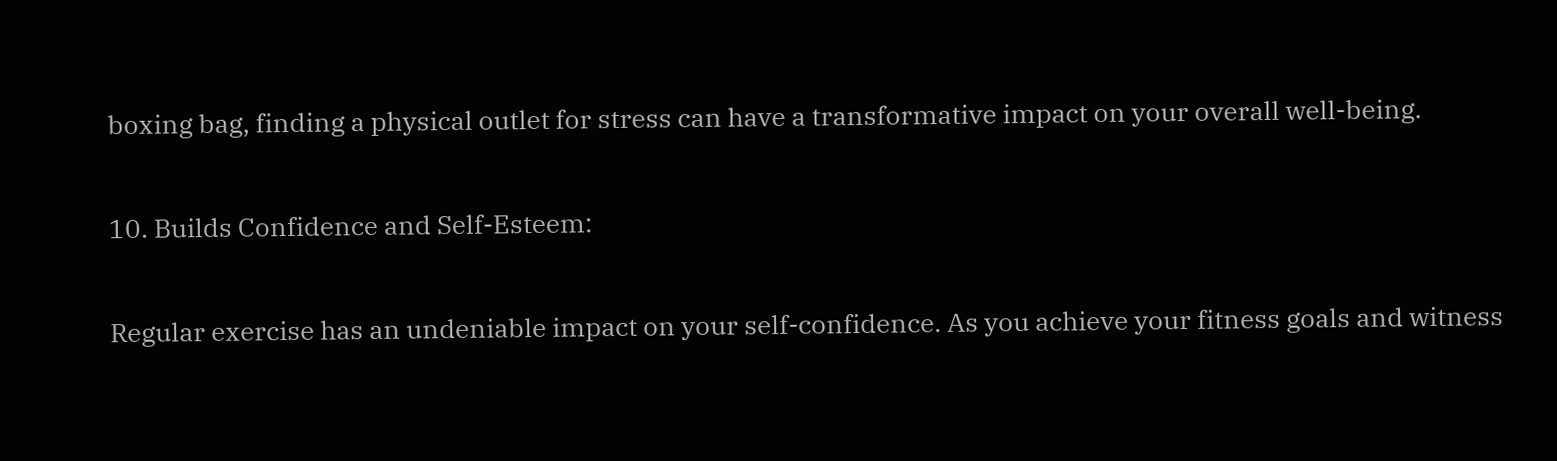boxing bag, finding a physical outlet for stress can have a transformative impact on your overall well-being.

10. Builds Confidence and Self-Esteem:

Regular exercise has an undeniable impact on your self-confidence. As you achieve your fitness goals and witness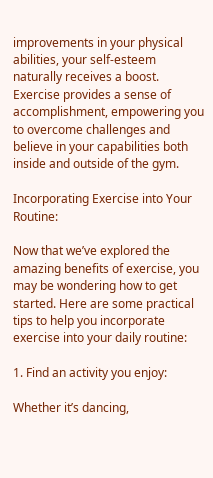improvements in your physical abilities, your self-esteem naturally receives a boost. Exercise provides a sense of accomplishment, empowering you to overcome challenges and believe in your capabilities both inside and outside of the gym.

Incorporating Exercise into Your Routine:

Now that we’ve explored the amazing benefits of exercise, you may be wondering how to get started. Here are some practical tips to help you incorporate exercise into your daily routine:

1. Find an activity you enjoy:

Whether it’s dancing,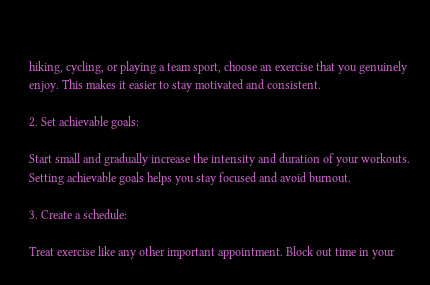hiking, cycling, or playing a team sport, choose an exercise that you genuinely enjoy. This makes it easier to stay motivated and consistent.

2. Set achievable goals:

Start small and gradually increase the intensity and duration of your workouts. Setting achievable goals helps you stay focused and avoid burnout.

3. Create a schedule:

Treat exercise like any other important appointment. Block out time in your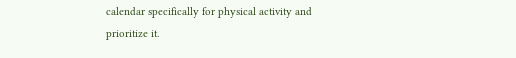calendar specifically for physical activity and prioritize it.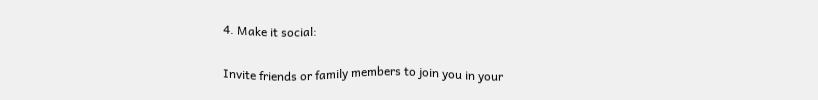4. Make it social:

Invite friends or family members to join you in your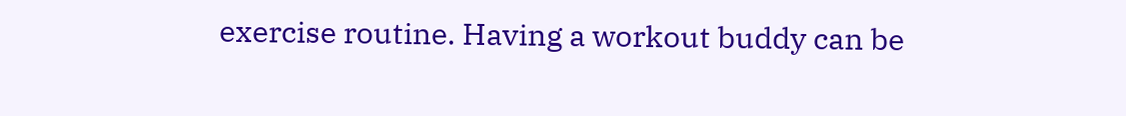exercise routine. Having a workout buddy can be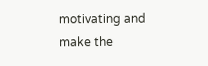motivating and make the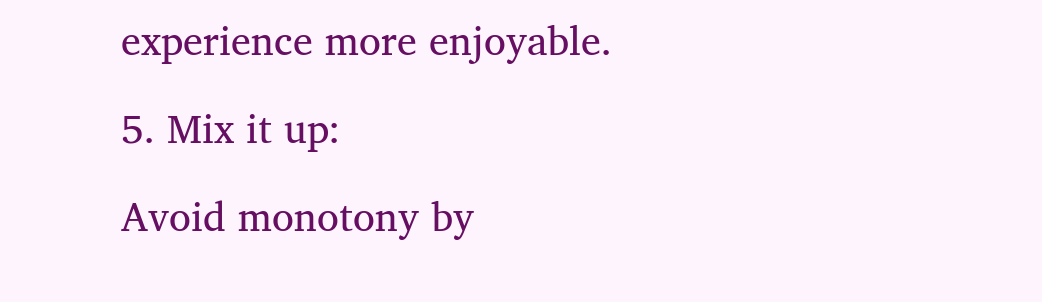experience more enjoyable.

5. Mix it up:

Avoid monotony by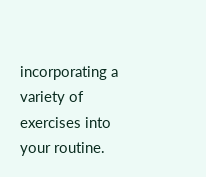incorporating a variety of exercises into your routine.